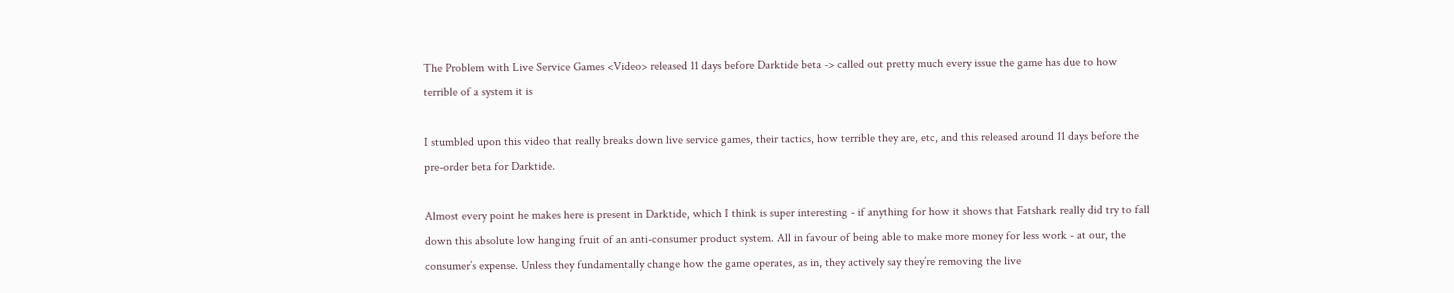The Problem with Live Service Games <Video> released 11 days before Darktide beta -> called out pretty much every issue the game has due to how terrible of a system it is

I stumbled upon this video that really breaks down live service games, their tactics, how terrible they are, etc, and this released around 11 days before the pre-order beta for Darktide.

Almost every point he makes here is present in Darktide, which I think is super interesting - if anything for how it shows that Fatshark really did try to fall down this absolute low hanging fruit of an anti-consumer product system. All in favour of being able to make more money for less work - at our, the consumer’s expense. Unless they fundamentally change how the game operates, as in, they actively say they’re removing the live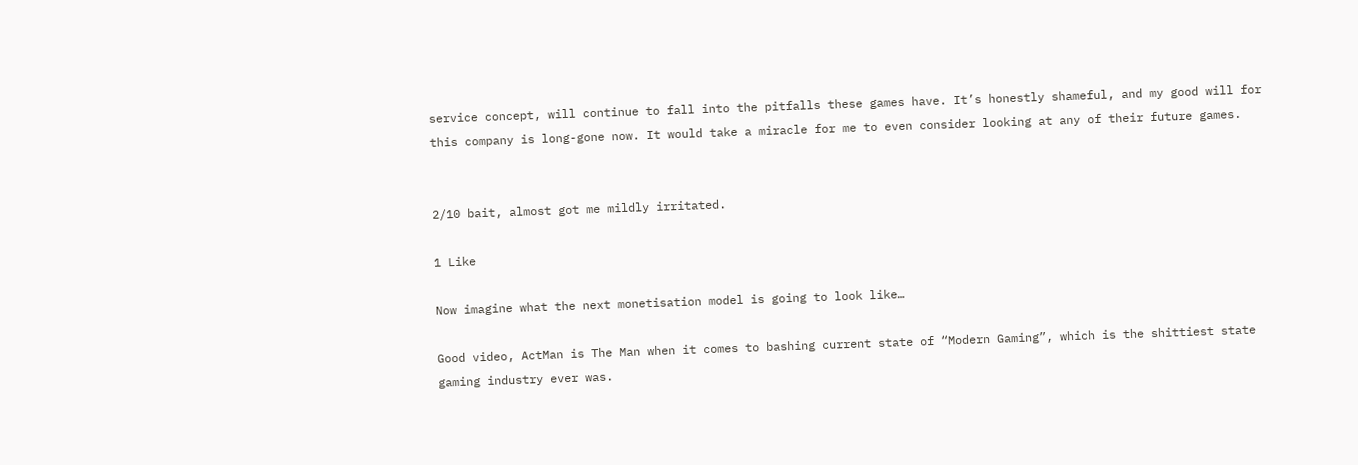service concept, will continue to fall into the pitfalls these games have. It’s honestly shameful, and my good will for this company is long-gone now. It would take a miracle for me to even consider looking at any of their future games.


2/10 bait, almost got me mildly irritated.

1 Like

Now imagine what the next monetisation model is going to look like…

Good video, ActMan is The Man when it comes to bashing current state of “Modern Gaming”, which is the shittiest state gaming industry ever was.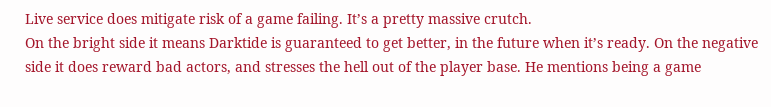Live service does mitigate risk of a game failing. It’s a pretty massive crutch.
On the bright side it means Darktide is guaranteed to get better, in the future when it’s ready. On the negative side it does reward bad actors, and stresses the hell out of the player base. He mentions being a game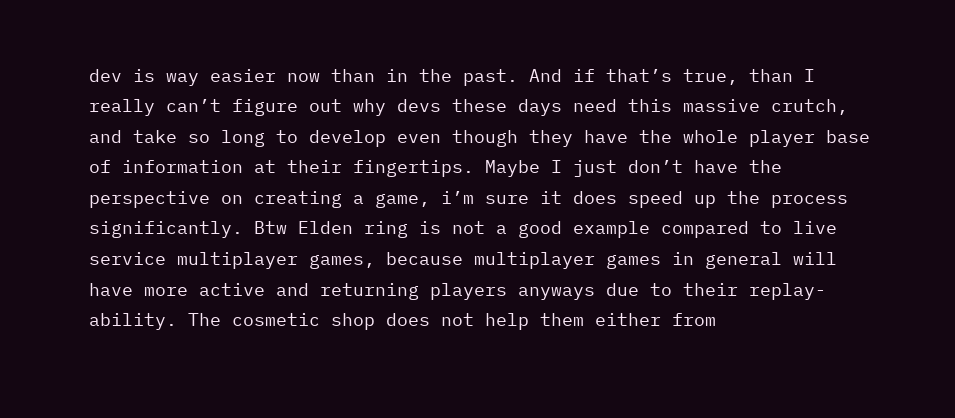dev is way easier now than in the past. And if that’s true, than I really can’t figure out why devs these days need this massive crutch, and take so long to develop even though they have the whole player base of information at their fingertips. Maybe I just don’t have the perspective on creating a game, i’m sure it does speed up the process significantly. Btw Elden ring is not a good example compared to live service multiplayer games, because multiplayer games in general will have more active and returning players anyways due to their replay-ability. The cosmetic shop does not help them either from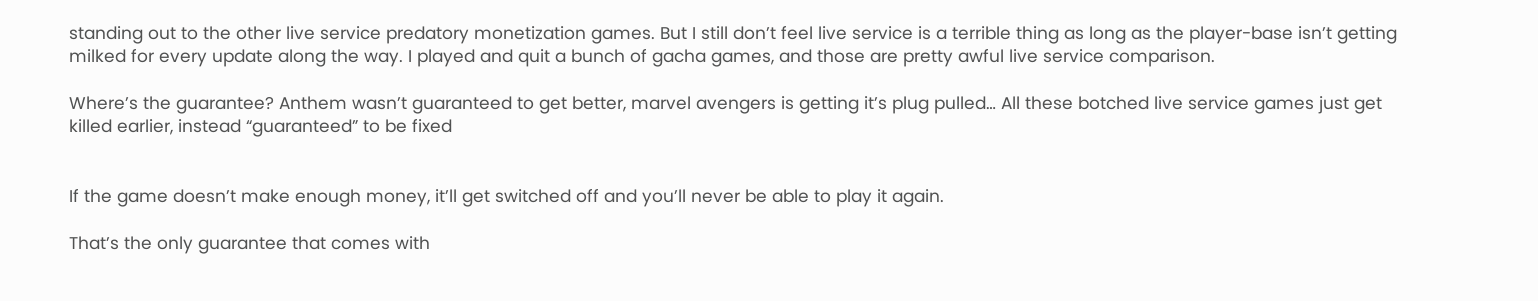standing out to the other live service predatory monetization games. But I still don’t feel live service is a terrible thing as long as the player-base isn’t getting milked for every update along the way. I played and quit a bunch of gacha games, and those are pretty awful live service comparison.

Where’s the guarantee? Anthem wasn’t guaranteed to get better, marvel avengers is getting it’s plug pulled… All these botched live service games just get killed earlier, instead “guaranteed” to be fixed


If the game doesn’t make enough money, it’ll get switched off and you’ll never be able to play it again.

That’s the only guarantee that comes with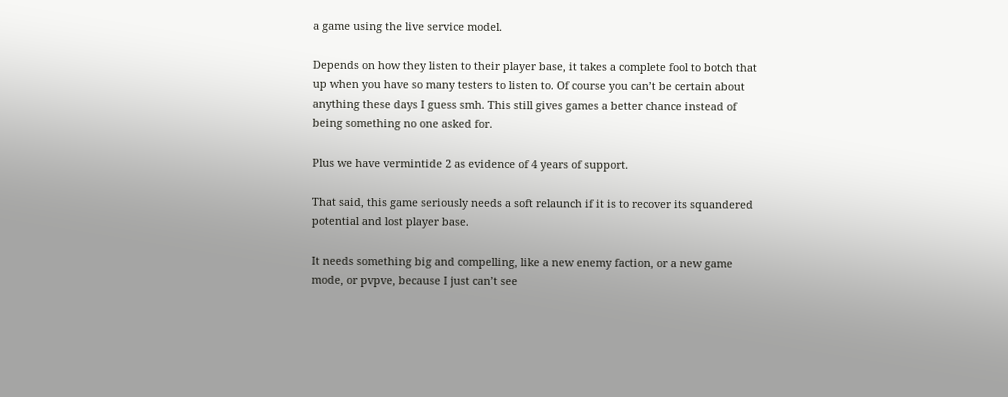a game using the live service model.

Depends on how they listen to their player base, it takes a complete fool to botch that up when you have so many testers to listen to. Of course you can’t be certain about anything these days I guess smh. This still gives games a better chance instead of being something no one asked for.

Plus we have vermintide 2 as evidence of 4 years of support.

That said, this game seriously needs a soft relaunch if it is to recover its squandered potential and lost player base.

It needs something big and compelling, like a new enemy faction, or a new game mode, or pvpve, because I just can’t see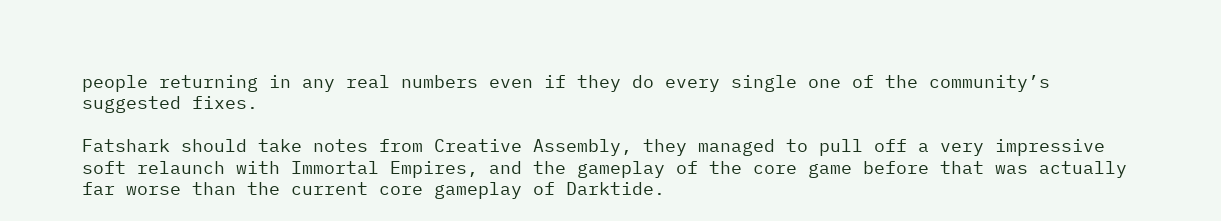people returning in any real numbers even if they do every single one of the community’s suggested fixes.

Fatshark should take notes from Creative Assembly, they managed to pull off a very impressive soft relaunch with Immortal Empires, and the gameplay of the core game before that was actually far worse than the current core gameplay of Darktide.